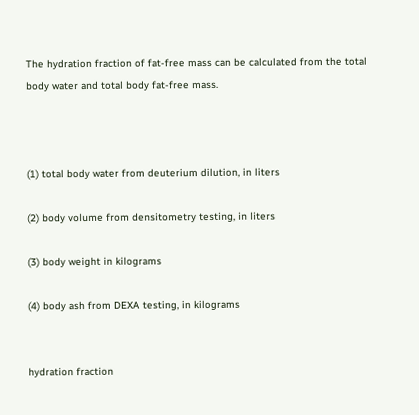The hydration fraction of fat-free mass can be calculated from the total body water and total body fat-free mass.



(1) total body water from deuterium dilution, in liters

(2) body volume from densitometry testing, in liters

(3) body weight in kilograms

(4) body ash from DEXA testing, in kilograms


hydration fraction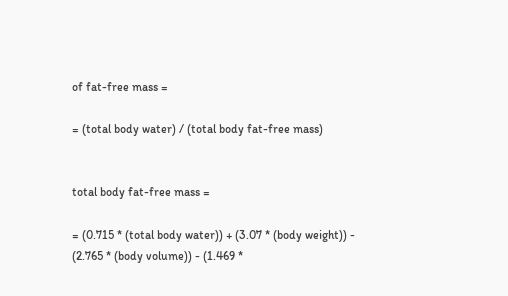of fat-free mass =

= (total body water) / (total body fat-free mass)


total body fat-free mass =

= (0.715 * (total body water)) + (3.07 * (body weight)) - (2.765 * (body volume)) - (1.469 *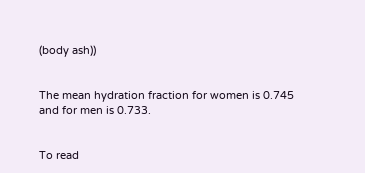(body ash))


The mean hydration fraction for women is 0.745 and for men is 0.733.


To read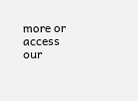more or access our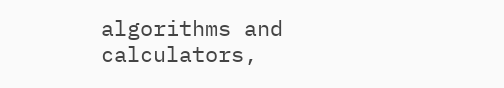algorithms and calculators,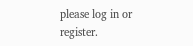please log in or register.